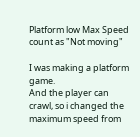Platform low Max Speed count as "Not moving"

I was making a platform game.
And the player can crawl, so i changed the maximum speed from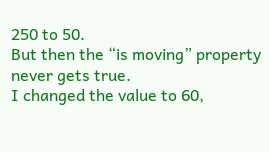250 to 50.
But then the “is moving” property never gets true.
I changed the value to 60,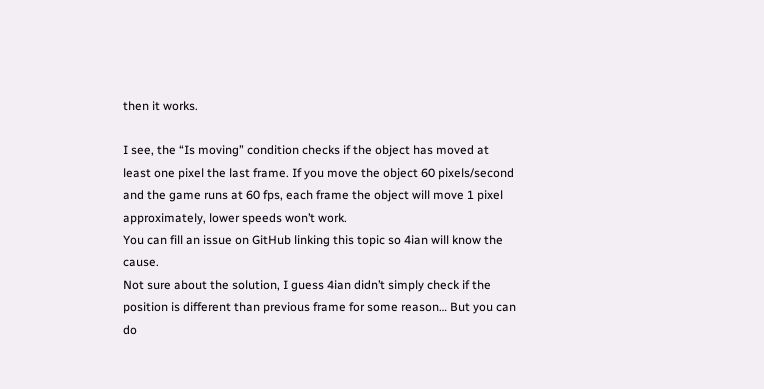then it works.

I see, the “Is moving” condition checks if the object has moved at least one pixel the last frame. If you move the object 60 pixels/second and the game runs at 60 fps, each frame the object will move 1 pixel approximately, lower speeds won’t work.
You can fill an issue on GitHub linking this topic so 4ian will know the cause.
Not sure about the solution, I guess 4ian didn’t simply check if the position is different than previous frame for some reason… But you can do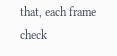that, each frame check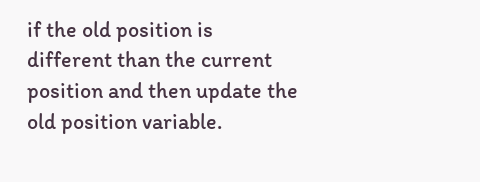if the old position is different than the current position and then update the old position variable.